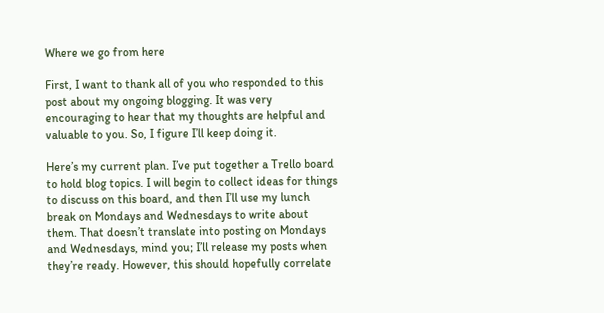Where we go from here

First, I want to thank all of you who responded to this post about my ongoing blogging. It was very encouraging to hear that my thoughts are helpful and valuable to you. So, I figure I’ll keep doing it.

Here’s my current plan. I’ve put together a Trello board to hold blog topics. I will begin to collect ideas for things to discuss on this board, and then I’ll use my lunch break on Mondays and Wednesdays to write about them. That doesn’t translate into posting on Mondays and Wednesdays, mind you; I’ll release my posts when they’re ready. However, this should hopefully correlate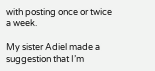with posting once or twice a week.

My sister Adiel made a suggestion that I’m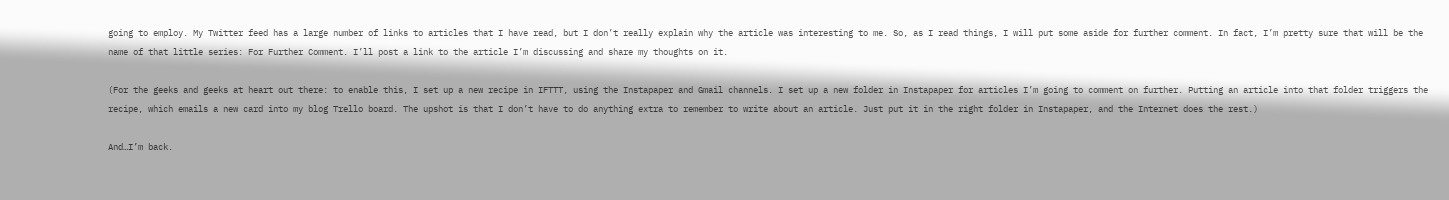going to employ. My Twitter feed has a large number of links to articles that I have read, but I don’t really explain why the article was interesting to me. So, as I read things, I will put some aside for further comment. In fact, I’m pretty sure that will be the name of that little series: For Further Comment. I’ll post a link to the article I’m discussing and share my thoughts on it.

(For the geeks and geeks at heart out there: to enable this, I set up a new recipe in IFTTT, using the Instapaper and Gmail channels. I set up a new folder in Instapaper for articles I’m going to comment on further. Putting an article into that folder triggers the recipe, which emails a new card into my blog Trello board. The upshot is that I don’t have to do anything extra to remember to write about an article. Just put it in the right folder in Instapaper, and the Internet does the rest.)

And…I’m back.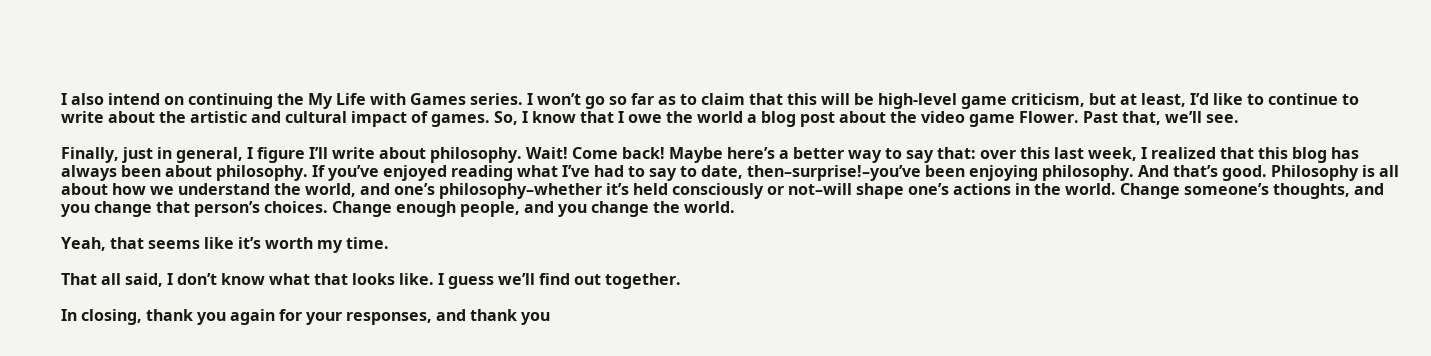I also intend on continuing the My Life with Games series. I won’t go so far as to claim that this will be high-level game criticism, but at least, I’d like to continue to write about the artistic and cultural impact of games. So, I know that I owe the world a blog post about the video game Flower. Past that, we’ll see.

Finally, just in general, I figure I’ll write about philosophy. Wait! Come back! Maybe here’s a better way to say that: over this last week, I realized that this blog has always been about philosophy. If you’ve enjoyed reading what I’ve had to say to date, then–surprise!–you’ve been enjoying philosophy. And that’s good. Philosophy is all about how we understand the world, and one’s philosophy–whether it’s held consciously or not–will shape one’s actions in the world. Change someone’s thoughts, and you change that person’s choices. Change enough people, and you change the world.

Yeah, that seems like it’s worth my time.

That all said, I don’t know what that looks like. I guess we’ll find out together.

In closing, thank you again for your responses, and thank you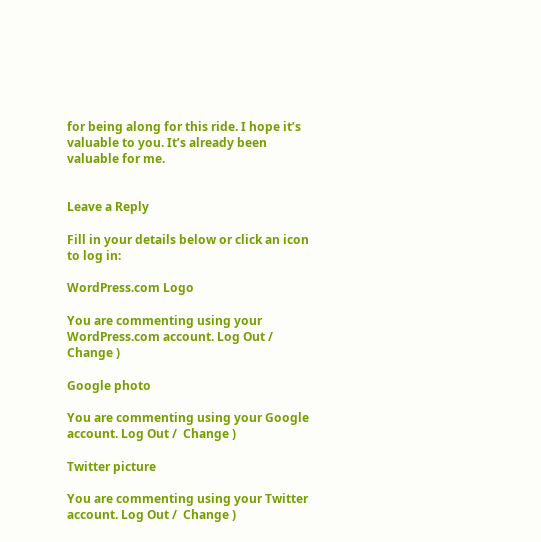for being along for this ride. I hope it’s valuable to you. It’s already been valuable for me.


Leave a Reply

Fill in your details below or click an icon to log in:

WordPress.com Logo

You are commenting using your WordPress.com account. Log Out /  Change )

Google photo

You are commenting using your Google account. Log Out /  Change )

Twitter picture

You are commenting using your Twitter account. Log Out /  Change )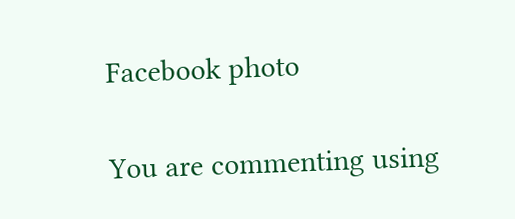Facebook photo

You are commenting using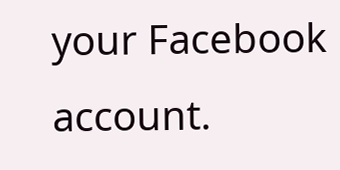your Facebook account.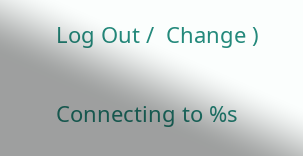Log Out /  Change )

Connecting to %s